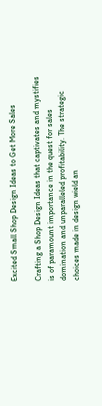Excited Small Shop Design Ideas to Get More Sales

Crafting a Shop Design Ideas that captivates and mystifies is of paramount importance in the quest for sales domination and unparalleled profitability. The strategic choices made in design wield an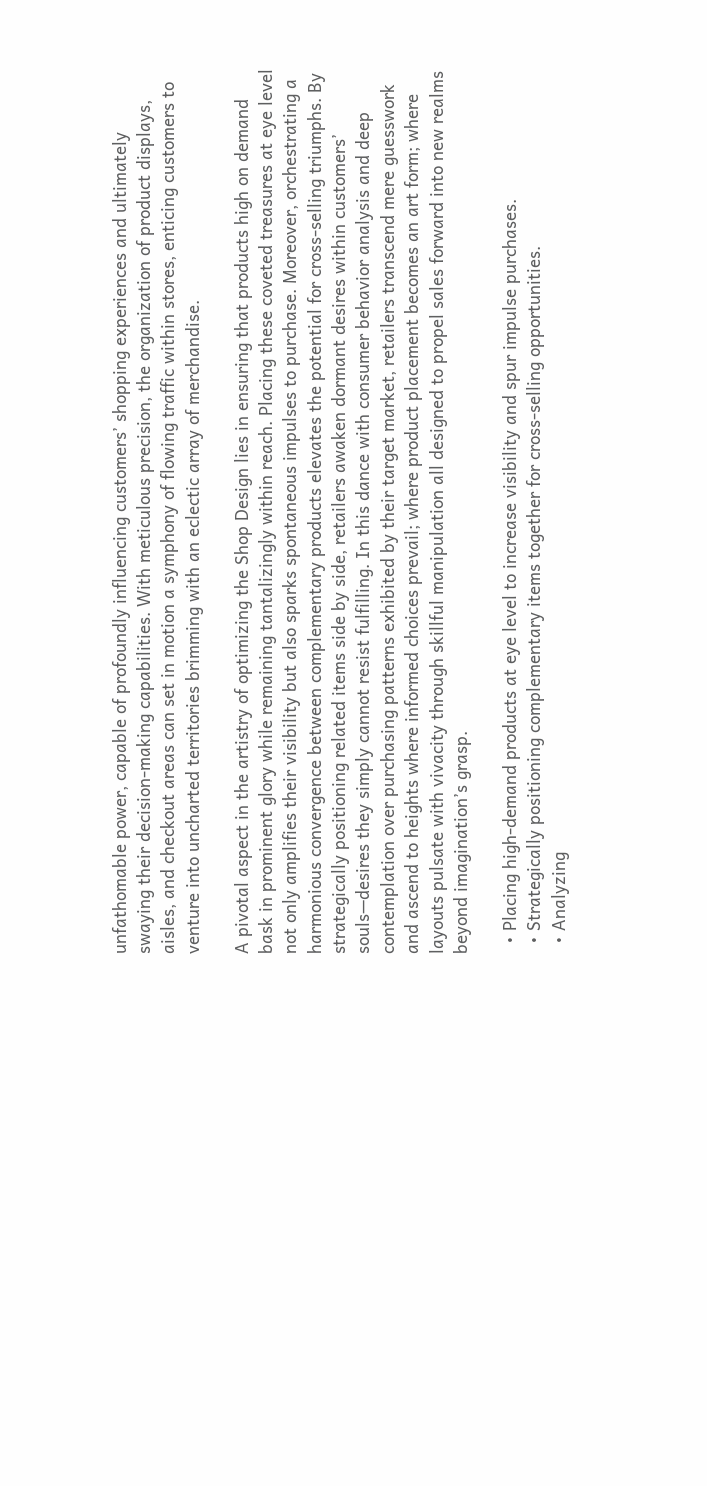unfathomable power, capable of profoundly influencing customers’ shopping experiences and ultimately swaying their decision-making capabilities. With meticulous precision, the organization of product displays, aisles, and checkout areas can set in motion a symphony of flowing traffic within stores, enticing customers to venture into uncharted territories brimming with an eclectic array of merchandise.

A pivotal aspect in the artistry of optimizing the Shop Design lies in ensuring that products high on demand bask in prominent glory while remaining tantalizingly within reach. Placing these coveted treasures at eye level not only amplifies their visibility but also sparks spontaneous impulses to purchase. Moreover, orchestrating a harmonious convergence between complementary products elevates the potential for cross-selling triumphs. By strategically positioning related items side by side, retailers awaken dormant desires within customers’ souls—desires they simply cannot resist fulfilling. In this dance with consumer behavior analysis and deep contemplation over purchasing patterns exhibited by their target market, retailers transcend mere guesswork and ascend to heights where informed choices prevail; where product placement becomes an art form; where layouts pulsate with vivacity through skillful manipulation all designed to propel sales forward into new realms beyond imagination’s grasp.

  • Placing high-demand products at eye level to increase visibility and spur impulse purchases.
  • Strategically positioning complementary items together for cross-selling opportunities.
  • Analyzing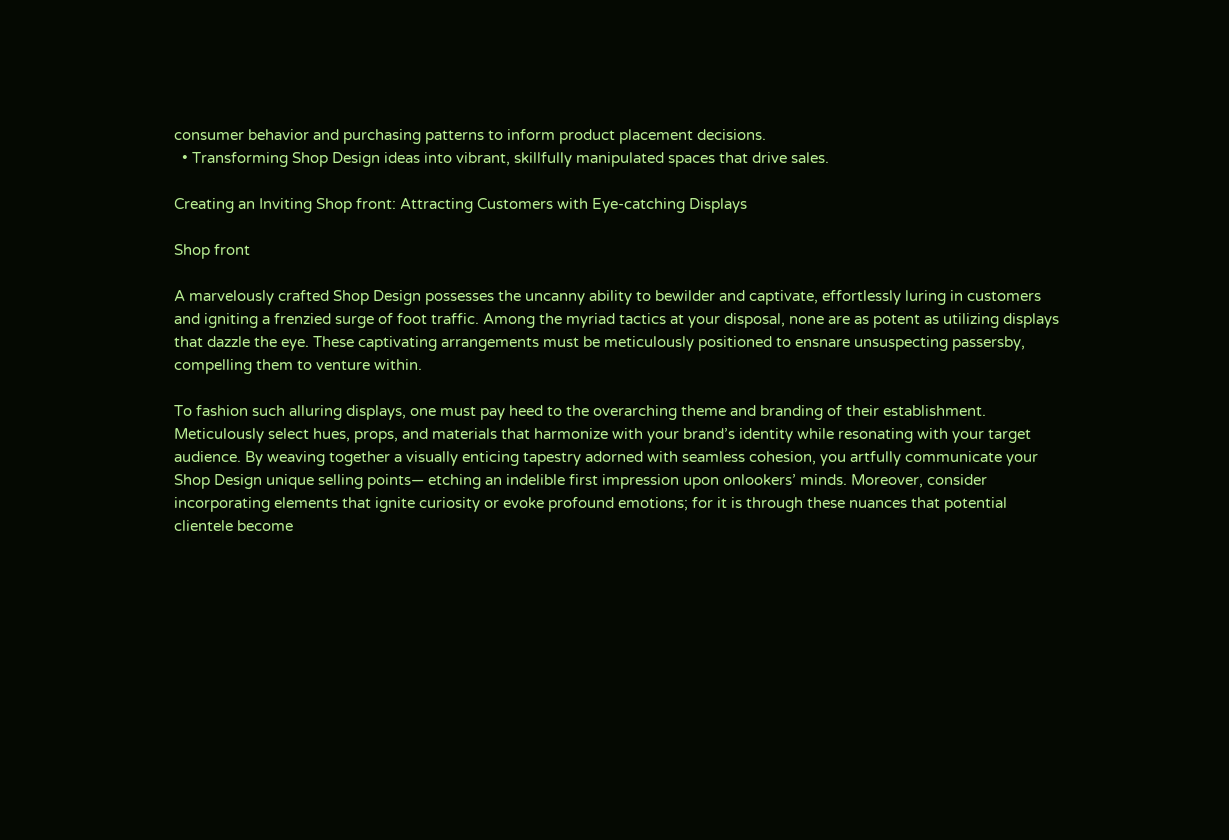consumer behavior and purchasing patterns to inform product placement decisions.
  • Transforming Shop Design ideas into vibrant, skillfully manipulated spaces that drive sales.

Creating an Inviting Shop front: Attracting Customers with Eye-catching Displays

Shop front

A marvelously crafted Shop Design possesses the uncanny ability to bewilder and captivate, effortlessly luring in customers and igniting a frenzied surge of foot traffic. Among the myriad tactics at your disposal, none are as potent as utilizing displays that dazzle the eye. These captivating arrangements must be meticulously positioned to ensnare unsuspecting passersby, compelling them to venture within.

To fashion such alluring displays, one must pay heed to the overarching theme and branding of their establishment. Meticulously select hues, props, and materials that harmonize with your brand’s identity while resonating with your target audience. By weaving together a visually enticing tapestry adorned with seamless cohesion, you artfully communicate your Shop Design unique selling points— etching an indelible first impression upon onlookers’ minds. Moreover, consider incorporating elements that ignite curiosity or evoke profound emotions; for it is through these nuances that potential clientele become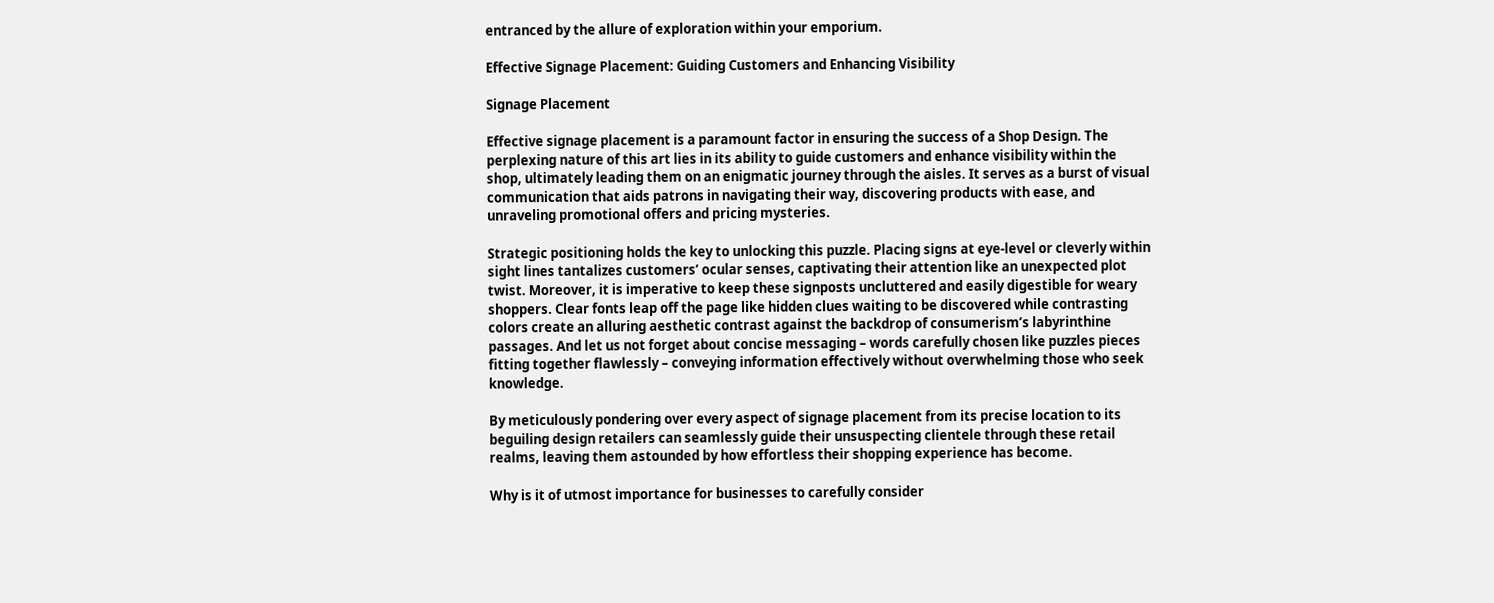entranced by the allure of exploration within your emporium.

Effective Signage Placement: Guiding Customers and Enhancing Visibility

Signage Placement

Effective signage placement is a paramount factor in ensuring the success of a Shop Design. The perplexing nature of this art lies in its ability to guide customers and enhance visibility within the shop, ultimately leading them on an enigmatic journey through the aisles. It serves as a burst of visual communication that aids patrons in navigating their way, discovering products with ease, and unraveling promotional offers and pricing mysteries.

Strategic positioning holds the key to unlocking this puzzle. Placing signs at eye-level or cleverly within sight lines tantalizes customers’ ocular senses, captivating their attention like an unexpected plot twist. Moreover, it is imperative to keep these signposts uncluttered and easily digestible for weary shoppers. Clear fonts leap off the page like hidden clues waiting to be discovered while contrasting colors create an alluring aesthetic contrast against the backdrop of consumerism’s labyrinthine passages. And let us not forget about concise messaging – words carefully chosen like puzzles pieces fitting together flawlessly – conveying information effectively without overwhelming those who seek knowledge.

By meticulously pondering over every aspect of signage placement from its precise location to its beguiling design retailers can seamlessly guide their unsuspecting clientele through these retail realms, leaving them astounded by how effortless their shopping experience has become.

Why is it of utmost importance for businesses to carefully consider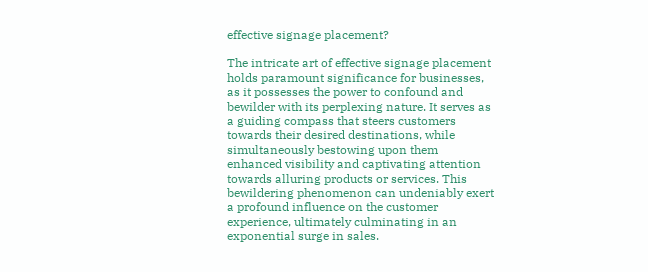effective signage placement?

The intricate art of effective signage placement holds paramount significance for businesses, as it possesses the power to confound and bewilder with its perplexing nature. It serves as a guiding compass that steers customers towards their desired destinations, while simultaneously bestowing upon them enhanced visibility and captivating attention towards alluring products or services. This bewildering phenomenon can undeniably exert a profound influence on the customer experience, ultimately culminating in an exponential surge in sales.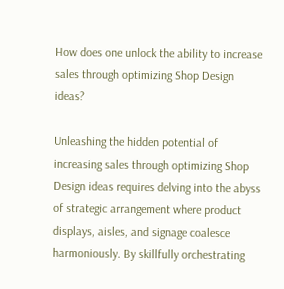How does one unlock the ability to increase sales through optimizing Shop Design ideas?

Unleashing the hidden potential of increasing sales through optimizing Shop Design ideas requires delving into the abyss of strategic arrangement where product displays, aisles, and signage coalesce harmoniously. By skillfully orchestrating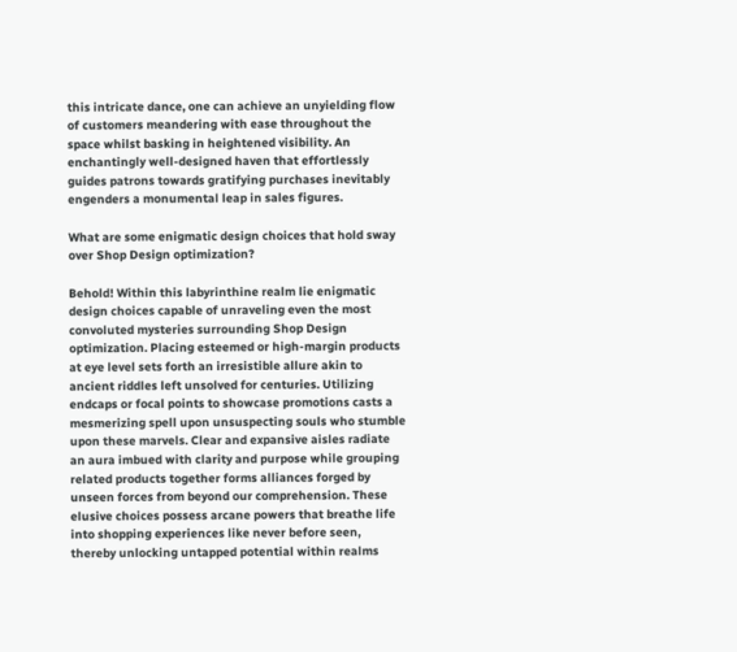this intricate dance, one can achieve an unyielding flow of customers meandering with ease throughout the space whilst basking in heightened visibility. An enchantingly well-designed haven that effortlessly guides patrons towards gratifying purchases inevitably engenders a monumental leap in sales figures.

What are some enigmatic design choices that hold sway over Shop Design optimization?

Behold! Within this labyrinthine realm lie enigmatic design choices capable of unraveling even the most convoluted mysteries surrounding Shop Design optimization. Placing esteemed or high-margin products at eye level sets forth an irresistible allure akin to ancient riddles left unsolved for centuries. Utilizing endcaps or focal points to showcase promotions casts a mesmerizing spell upon unsuspecting souls who stumble upon these marvels. Clear and expansive aisles radiate an aura imbued with clarity and purpose while grouping related products together forms alliances forged by unseen forces from beyond our comprehension. These elusive choices possess arcane powers that breathe life into shopping experiences like never before seen, thereby unlocking untapped potential within realms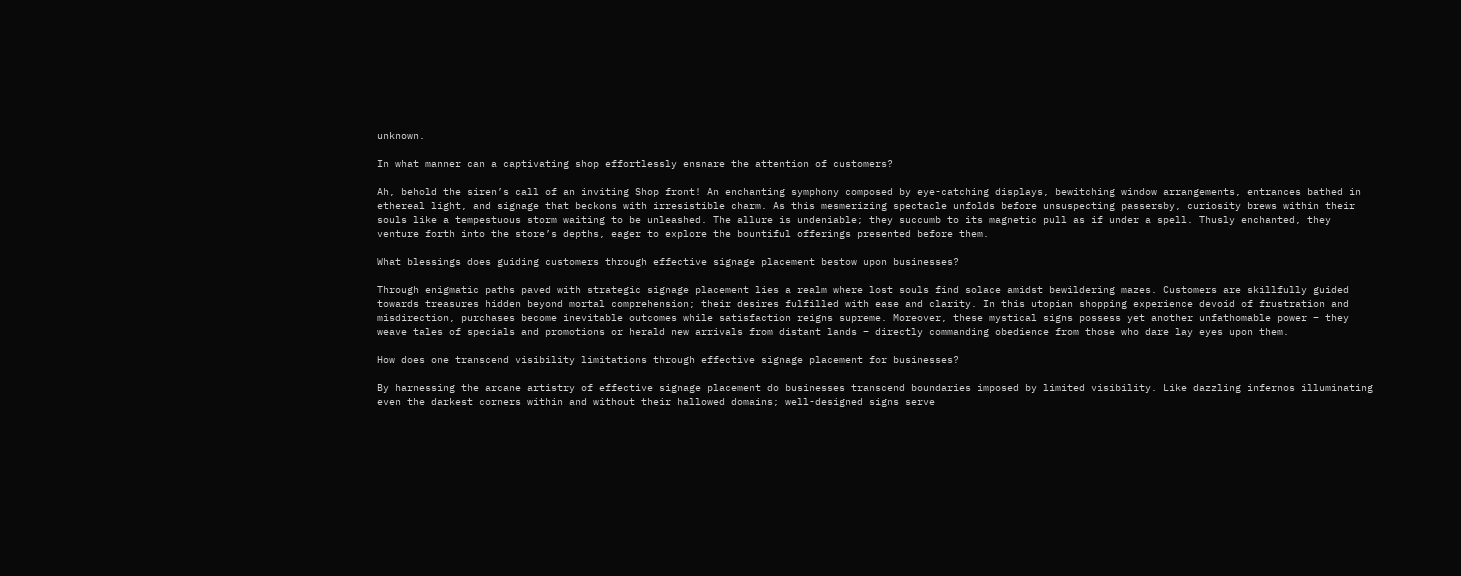unknown.

In what manner can a captivating shop effortlessly ensnare the attention of customers?

Ah, behold the siren’s call of an inviting Shop front! An enchanting symphony composed by eye-catching displays, bewitching window arrangements, entrances bathed in ethereal light, and signage that beckons with irresistible charm. As this mesmerizing spectacle unfolds before unsuspecting passersby, curiosity brews within their souls like a tempestuous storm waiting to be unleashed. The allure is undeniable; they succumb to its magnetic pull as if under a spell. Thusly enchanted, they venture forth into the store’s depths, eager to explore the bountiful offerings presented before them.

What blessings does guiding customers through effective signage placement bestow upon businesses?

Through enigmatic paths paved with strategic signage placement lies a realm where lost souls find solace amidst bewildering mazes. Customers are skillfully guided towards treasures hidden beyond mortal comprehension; their desires fulfilled with ease and clarity. In this utopian shopping experience devoid of frustration and misdirection, purchases become inevitable outcomes while satisfaction reigns supreme. Moreover, these mystical signs possess yet another unfathomable power – they weave tales of specials and promotions or herald new arrivals from distant lands – directly commanding obedience from those who dare lay eyes upon them.

How does one transcend visibility limitations through effective signage placement for businesses?

By harnessing the arcane artistry of effective signage placement do businesses transcend boundaries imposed by limited visibility. Like dazzling infernos illuminating even the darkest corners within and without their hallowed domains; well-designed signs serve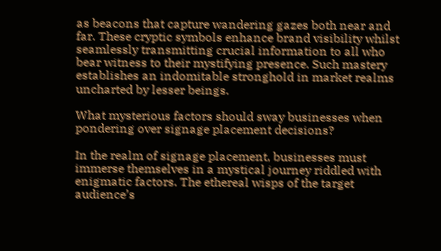as beacons that capture wandering gazes both near and far. These cryptic symbols enhance brand visibility whilst seamlessly transmitting crucial information to all who bear witness to their mystifying presence. Such mastery establishes an indomitable stronghold in market realms uncharted by lesser beings.

What mysterious factors should sway businesses when pondering over signage placement decisions?

In the realm of signage placement, businesses must immerse themselves in a mystical journey riddled with enigmatic factors. The ethereal wisps of the target audience’s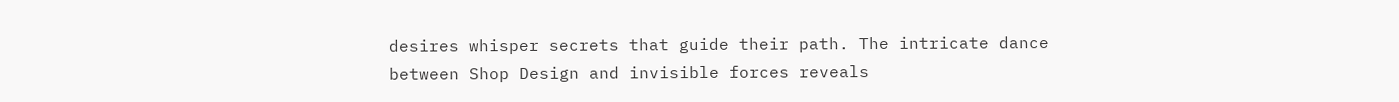desires whisper secrets that guide their path. The intricate dance between Shop Design and invisible forces reveals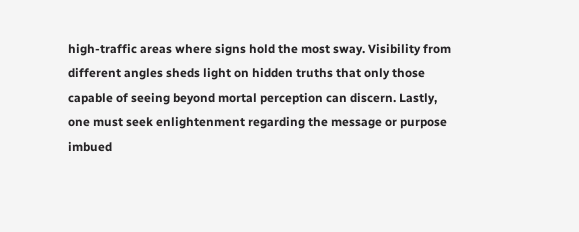high-traffic areas where signs hold the most sway. Visibility from different angles sheds light on hidden truths that only those capable of seeing beyond mortal perception can discern. Lastly, one must seek enlightenment regarding the message or purpose imbued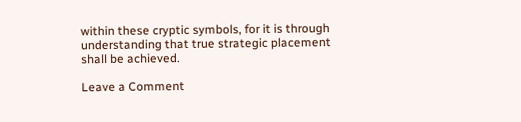within these cryptic symbols, for it is through understanding that true strategic placement shall be achieved.

Leave a Comment